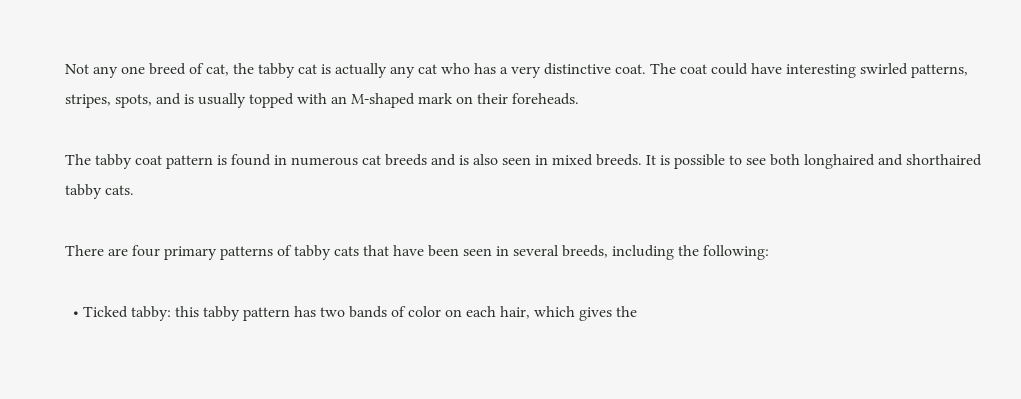Not any one breed of cat, the tabby cat is actually any cat who has a very distinctive coat. The coat could have interesting swirled patterns, stripes, spots, and is usually topped with an M-shaped mark on their foreheads.

The tabby coat pattern is found in numerous cat breeds and is also seen in mixed breeds. It is possible to see both longhaired and shorthaired tabby cats.

There are four primary patterns of tabby cats that have been seen in several breeds, including the following:

  • Ticked tabby: this tabby pattern has two bands of color on each hair, which gives the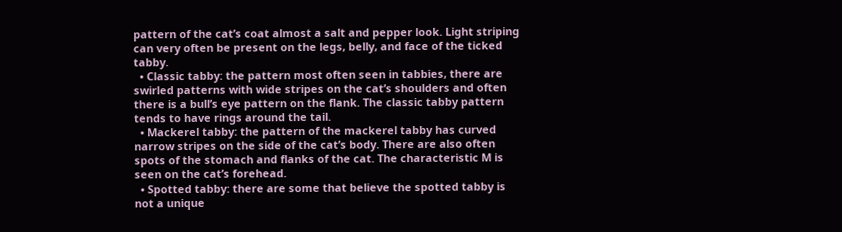pattern of the cat’s coat almost a salt and pepper look. Light striping can very often be present on the legs, belly, and face of the ticked tabby.
  • Classic tabby: the pattern most often seen in tabbies, there are swirled patterns with wide stripes on the cat’s shoulders and often there is a bull’s eye pattern on the flank. The classic tabby pattern tends to have rings around the tail.
  • Mackerel tabby: the pattern of the mackerel tabby has curved narrow stripes on the side of the cat’s body. There are also often spots of the stomach and flanks of the cat. The characteristic M is seen on the cat’s forehead.
  • Spotted tabby: there are some that believe the spotted tabby is not a unique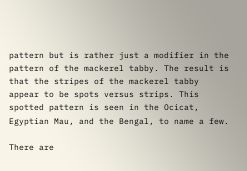pattern but is rather just a modifier in the pattern of the mackerel tabby. The result is that the stripes of the mackerel tabby appear to be spots versus strips. This spotted pattern is seen in the Ocicat, Egyptian Mau, and the Bengal, to name a few.

There are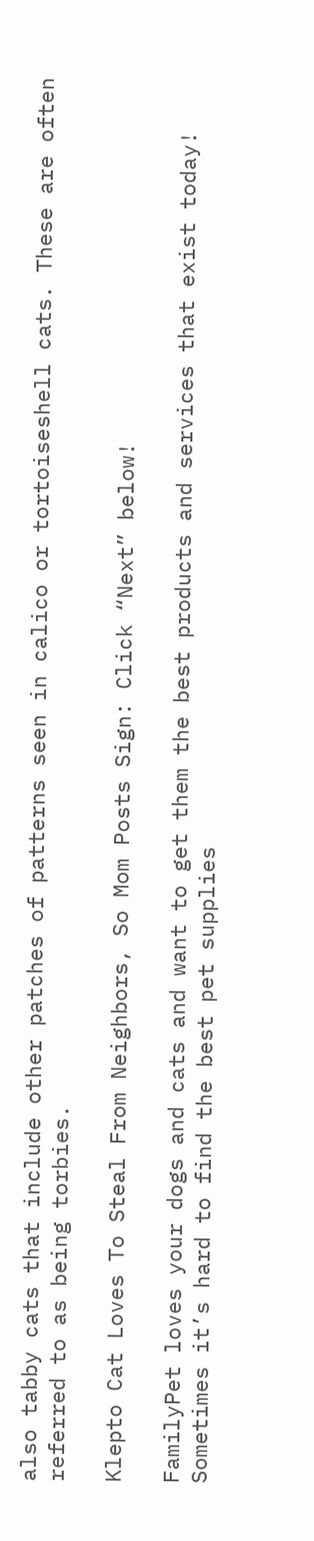also tabby cats that include other patches of patterns seen in calico or tortoiseshell cats. These are often referred to as being torbies.

Klepto Cat Loves To Steal From Neighbors, So Mom Posts Sign: Click “Next” below!

FamilyPet loves your dogs and cats and want to get them the best products and services that exist today! Sometimes it’s hard to find the best pet supplies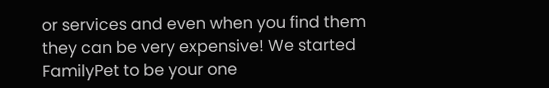or services and even when you find them they can be very expensive! We started FamilyPet to be your one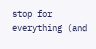stop for everything (and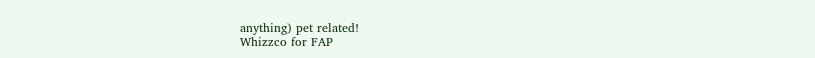anything) pet related!
Whizzco for FAP